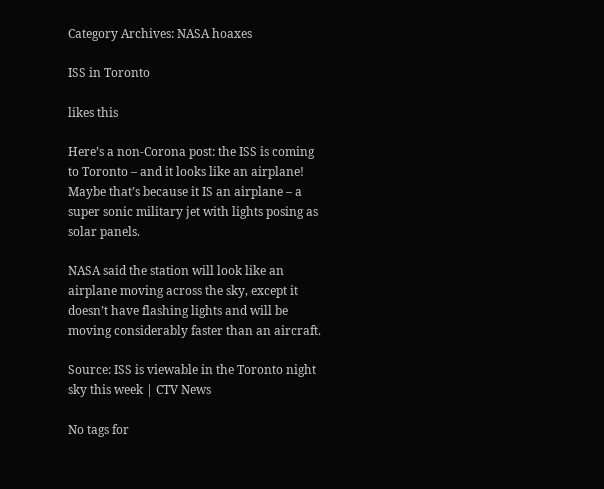Category Archives: NASA hoaxes

ISS in Toronto

likes this

Here’s a non-Corona post: the ISS is coming to Toronto – and it looks like an airplane! Maybe that’s because it IS an airplane – a super sonic military jet with lights posing as solar panels.

NASA said the station will look like an airplane moving across the sky, except it doesn’t have flashing lights and will be moving considerably faster than an aircraft.

Source: ISS is viewable in the Toronto night sky this week | CTV News

No tags for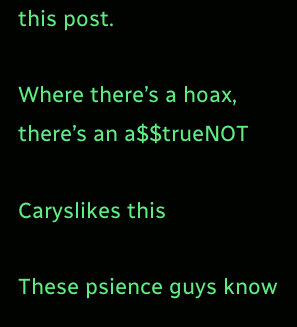this post.

Where there’s a hoax, there’s an a$$trueNOT

Caryslikes this

These psience guys know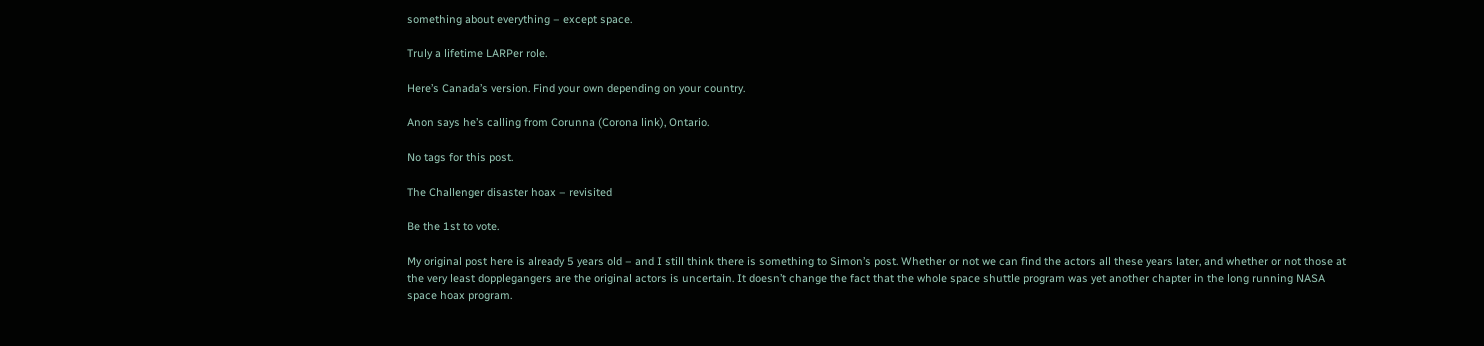something about everything – except space.

Truly a lifetime LARPer role.

Here’s Canada’s version. Find your own depending on your country.

Anon says he’s calling from Corunna (Corona link), Ontario.

No tags for this post.

The Challenger disaster hoax – revisited

Be the 1st to vote.

My original post here is already 5 years old – and I still think there is something to Simon’s post. Whether or not we can find the actors all these years later, and whether or not those at the very least dopplegangers are the original actors is uncertain. It doesn’t change the fact that the whole space shuttle program was yet another chapter in the long running NASA space hoax program.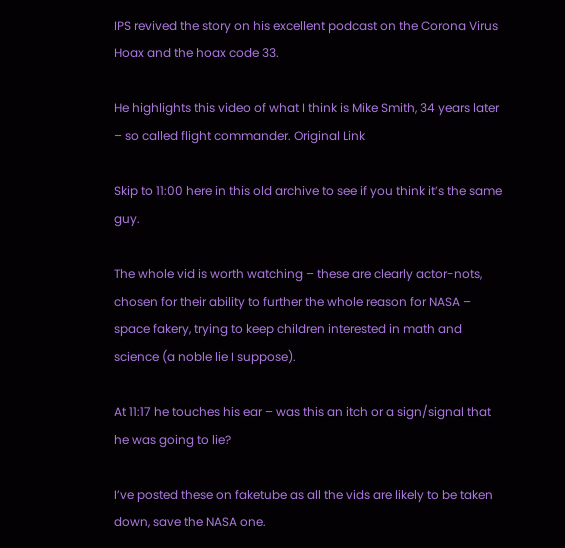IPS revived the story on his excellent podcast on the Corona Virus Hoax and the hoax code 33.

He highlights this video of what I think is Mike Smith, 34 years later – so called flight commander. Original Link

Skip to 11:00 here in this old archive to see if you think it’s the same guy.

The whole vid is worth watching – these are clearly actor-nots, chosen for their ability to further the whole reason for NASA – space fakery, trying to keep children interested in math and science (a noble lie I suppose).

At 11:17 he touches his ear – was this an itch or a sign/signal that he was going to lie?

I’ve posted these on faketube as all the vids are likely to be taken down, save the NASA one.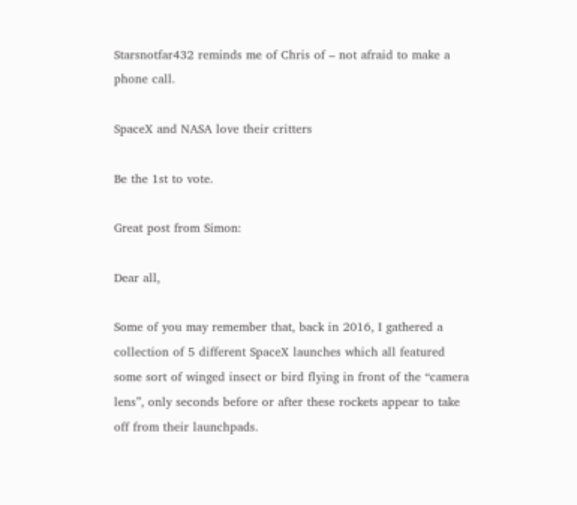Starsnotfar432 reminds me of Chris of – not afraid to make a phone call.

SpaceX and NASA love their critters

Be the 1st to vote.

Great post from Simon:

Dear all,

Some of you may remember that, back in 2016, I gathered a collection of 5 different SpaceX launches which all featured some sort of winged insect or bird flying in front of the “camera lens”, only seconds before or after these rockets appear to take off from their launchpads.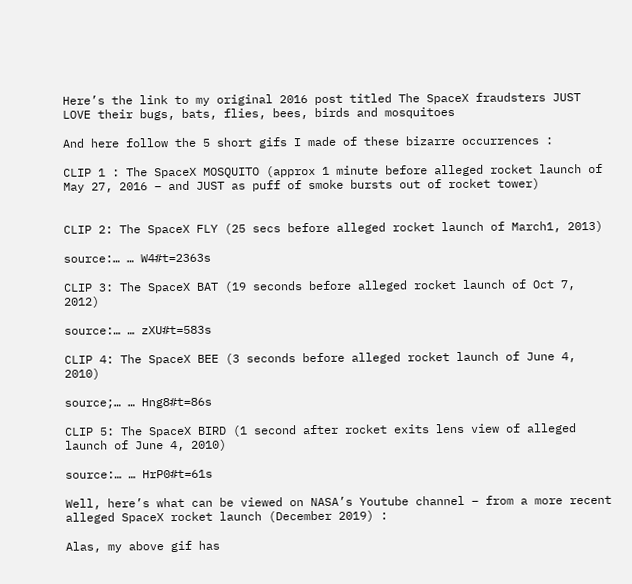Here’s the link to my original 2016 post titled The SpaceX fraudsters JUST LOVE their bugs, bats, flies, bees, birds and mosquitoes

And here follow the 5 short gifs I made of these bizarre occurrences :

CLIP 1 : The SpaceX MOSQUITO (approx 1 minute before alleged rocket launch of May 27, 2016 – and JUST as puff of smoke bursts out of rocket tower)


CLIP 2: The SpaceX FLY (25 secs before alleged rocket launch of March1, 2013)

source:… … W4#t=2363s

CLIP 3: The SpaceX BAT (19 seconds before alleged rocket launch of Oct 7, 2012)

source:… … zXU#t=583s

CLIP 4: The SpaceX BEE (3 seconds before alleged rocket launch of June 4, 2010)

source;… … Hng8#t=86s

CLIP 5: The SpaceX BIRD (1 second after rocket exits lens view of alleged launch of June 4, 2010)

source:… … HrP0#t=61s

Well, here’s what can be viewed on NASA’s Youtube channel – from a more recent alleged SpaceX rocket launch (December 2019) :

Alas, my above gif has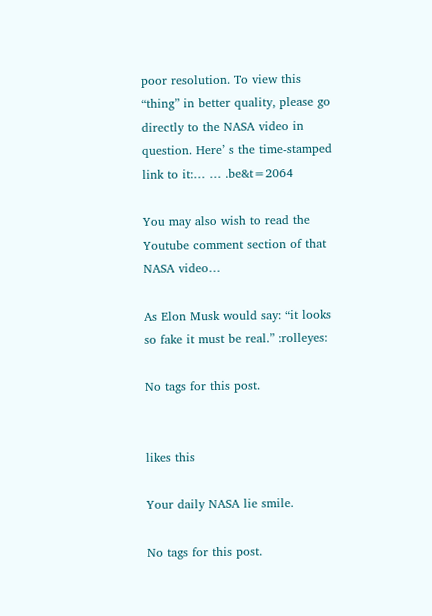poor resolution. To view this “thing” in better quality, please go directly to the NASA video in question. Here’ s the time-stamped link to it:… … .be&t=2064

You may also wish to read the Youtube comment section of that NASA video…

As Elon Musk would say: “it looks so fake it must be real.” :rolleyes:

No tags for this post.


likes this

Your daily NASA lie smile.

No tags for this post.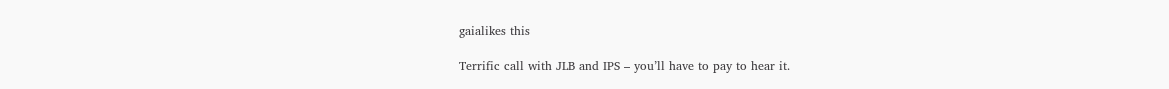gaialikes this

Terrific call with JLB and IPS – you’ll have to pay to hear it.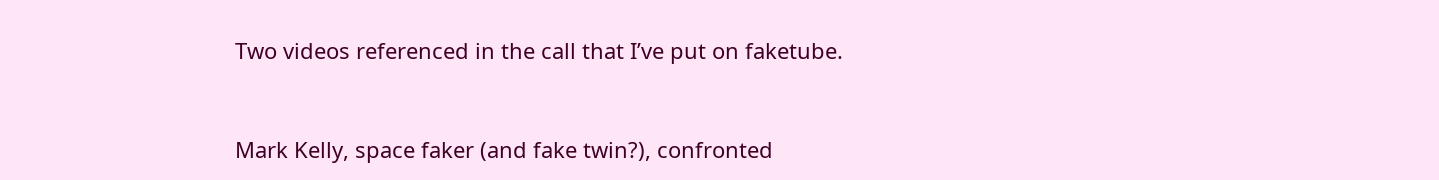Two videos referenced in the call that I’ve put on faketube.


Mark Kelly, space faker (and fake twin?), confronted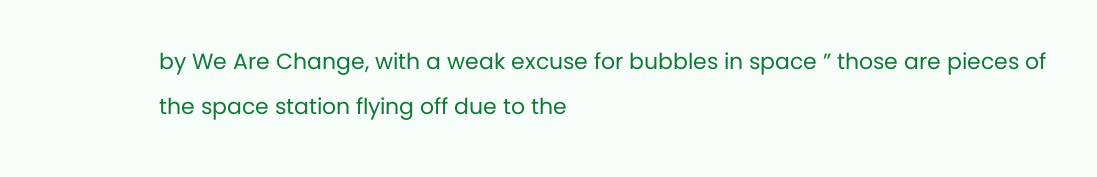by We Are Change, with a weak excuse for bubbles in space ” those are pieces of the space station flying off due to the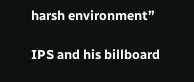harsh environment”

IPS and his billboard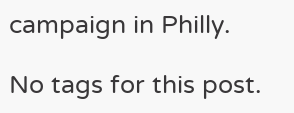campaign in Philly.

No tags for this post.